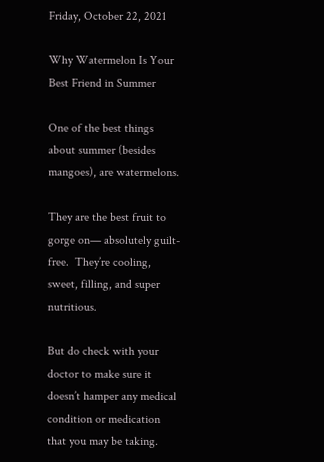Friday, October 22, 2021

Why Watermelon Is Your Best Friend in Summer

One of the best things about summer (besides mangoes), are watermelons.

They are the best fruit to gorge on— absolutely guilt-free.  They’re cooling, sweet, filling, and super nutritious.

But do check with your doctor to make sure it doesn’t hamper any medical condition or medication that you may be taking.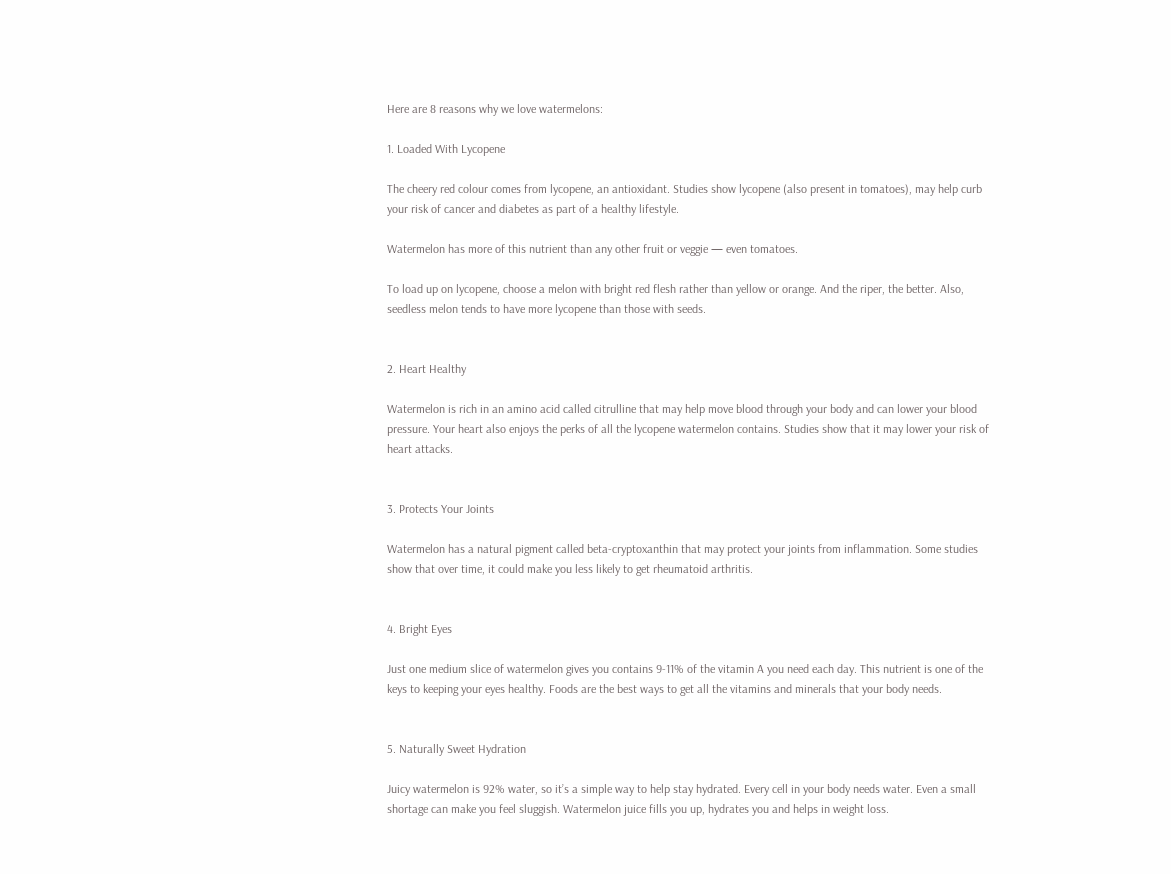Here are 8 reasons why we love watermelons:

1. Loaded With Lycopene

The cheery red colour comes from lycopene, an antioxidant. Studies show lycopene (also present in tomatoes), may help curb your risk of cancer and diabetes as part of a healthy lifestyle.

Watermelon has more of this nutrient than any other fruit or veggie — even tomatoes.

To load up on lycopene, choose a melon with bright red flesh rather than yellow or orange. And the riper, the better. Also, seedless melon tends to have more lycopene than those with seeds.


2. Heart Healthy

Watermelon is rich in an amino acid called citrulline that may help move blood through your body and can lower your blood pressure. Your heart also enjoys the perks of all the lycopene watermelon contains. Studies show that it may lower your risk of heart attacks.


3. Protects Your Joints

Watermelon has a natural pigment called beta-cryptoxanthin that may protect your joints from inflammation. Some studies show that over time, it could make you less likely to get rheumatoid arthritis.


4. Bright Eyes

Just one medium slice of watermelon gives you contains 9-11% of the vitamin A you need each day. This nutrient is one of the keys to keeping your eyes healthy. Foods are the best ways to get all the vitamins and minerals that your body needs.


5. Naturally Sweet Hydration

Juicy watermelon is 92% water, so it’s a simple way to help stay hydrated. Every cell in your body needs water. Even a small shortage can make you feel sluggish. Watermelon juice fills you up, hydrates you and helps in weight loss.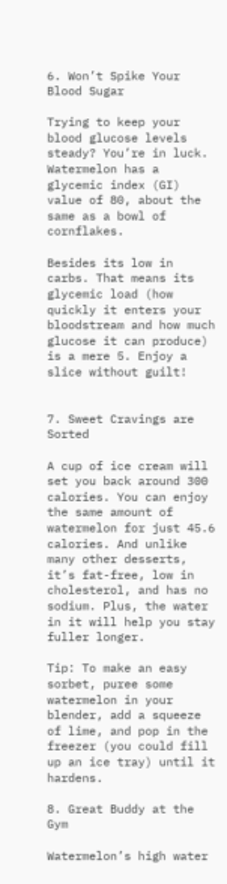6. Won’t Spike Your Blood Sugar

Trying to keep your blood glucose levels steady? You’re in luck. Watermelon has a glycemic index (GI) value of 80, about the same as a bowl of cornflakes.

Besides its low in carbs. That means its glycemic load (how quickly it enters your bloodstream and how much glucose it can produce) is a mere 5. Enjoy a slice without guilt!


7. Sweet Cravings are Sorted

A cup of ice cream will set you back around 300 calories. You can enjoy the same amount of watermelon for just 45.6 calories. And unlike many other desserts, it’s fat-free, low in cholesterol, and has no sodium. Plus, the water in it will help you stay fuller longer.

Tip: To make an easy sorbet, puree some watermelon in your blender, add a squeeze of lime, and pop in the freezer (you could fill up an ice tray) until it hardens.

8. Great Buddy at the Gym

Watermelon’s high water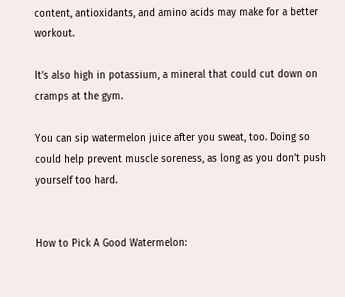content, antioxidants, and amino acids may make for a better workout.

It’s also high in potassium, a mineral that could cut down on cramps at the gym.

You can sip watermelon juice after you sweat, too. Doing so could help prevent muscle soreness, as long as you don’t push yourself too hard.


How to Pick A Good Watermelon: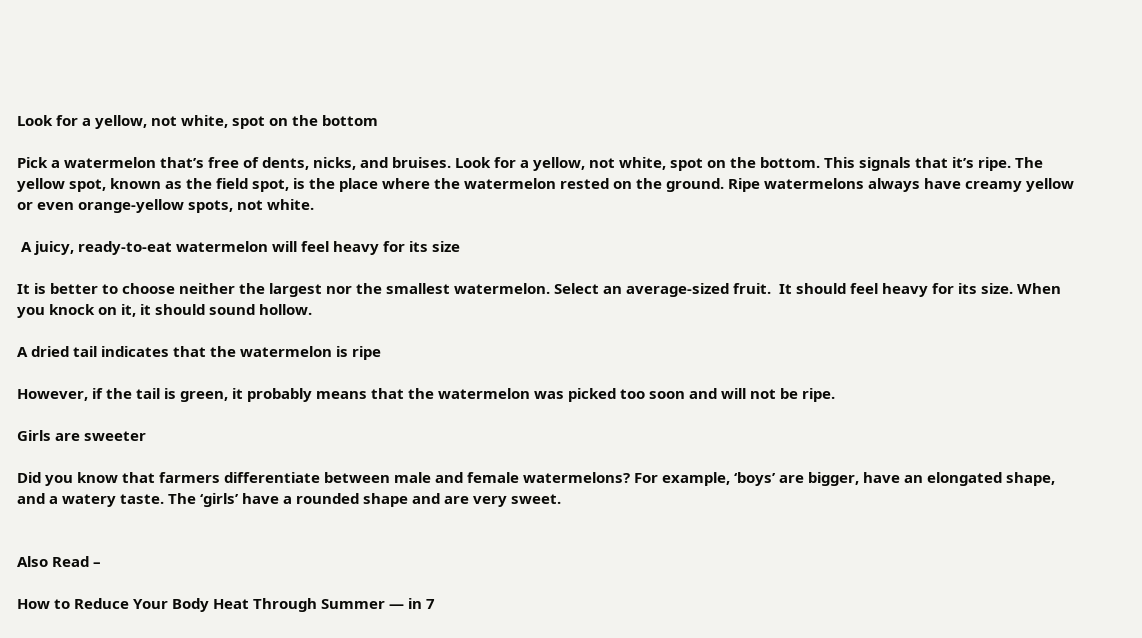Look for a yellow, not white, spot on the bottom

Pick a watermelon that’s free of dents, nicks, and bruises. Look for a yellow, not white, spot on the bottom. This signals that it’s ripe. The yellow spot, known as the field spot, is the place where the watermelon rested on the ground. Ripe watermelons always have creamy yellow or even orange-yellow spots, not white.

 A juicy, ready-to-eat watermelon will feel heavy for its size

It is better to choose neither the largest nor the smallest watermelon. Select an average-sized fruit.  It should feel heavy for its size. When you knock on it, it should sound hollow.

A dried tail indicates that the watermelon is ripe

However, if the tail is green, it probably means that the watermelon was picked too soon and will not be ripe.

Girls are sweeter

Did you know that farmers differentiate between male and female watermelons? For example, ‘boys’ are bigger, have an elongated shape, and a watery taste. The ‘girls’ have a rounded shape and are very sweet.


Also Read –

How to Reduce Your Body Heat Through Summer — in 7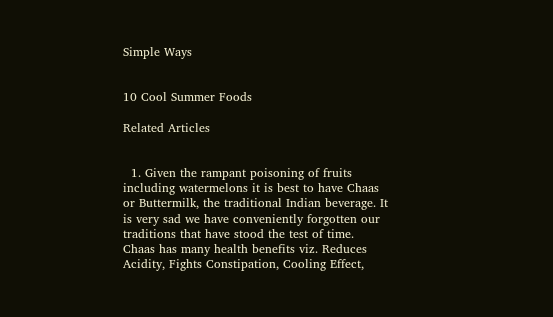Simple Ways


10 Cool Summer Foods

Related Articles


  1. Given the rampant poisoning of fruits including watermelons it is best to have Chaas or Buttermilk, the traditional Indian beverage. It is very sad we have conveniently forgotten our traditions that have stood the test of time. Chaas has many health benefits viz. Reduces Acidity, Fights Constipation, Cooling Effect,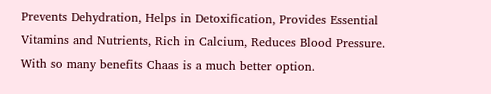Prevents Dehydration, Helps in Detoxification, Provides Essential Vitamins and Nutrients, Rich in Calcium, Reduces Blood Pressure. With so many benefits Chaas is a much better option.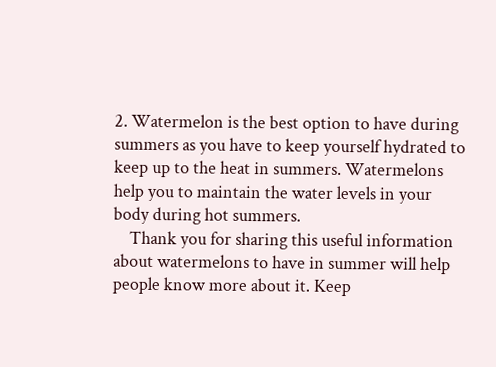2. Watermelon is the best option to have during summers as you have to keep yourself hydrated to keep up to the heat in summers. Watermelons help you to maintain the water levels in your body during hot summers.
    Thank you for sharing this useful information about watermelons to have in summer will help people know more about it. Keep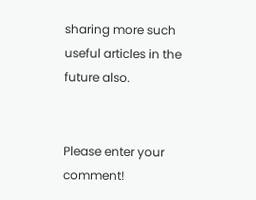sharing more such useful articles in the future also.


Please enter your comment!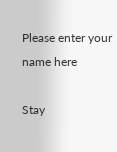Please enter your name here

Stay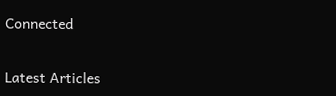Connected


Latest Articles